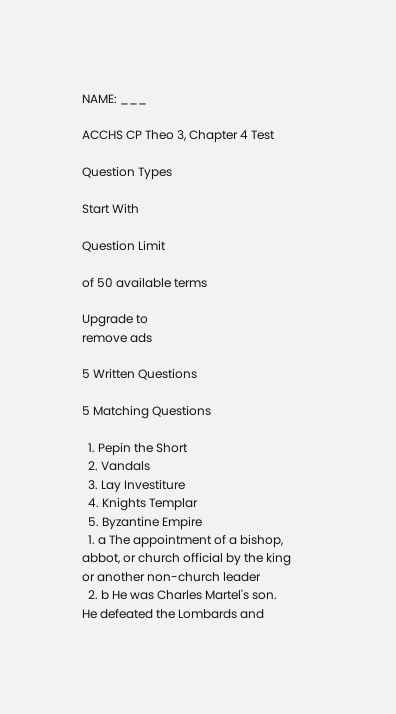NAME: ___

ACCHS CP Theo 3, Chapter 4 Test

Question Types

Start With

Question Limit

of 50 available terms

Upgrade to
remove ads

5 Written Questions

5 Matching Questions

  1. Pepin the Short
  2. Vandals
  3. Lay Investiture
  4. Knights Templar
  5. Byzantine Empire
  1. a The appointment of a bishop, abbot, or church official by the king or another non-church leader
  2. b He was Charles Martel's son. He defeated the Lombards and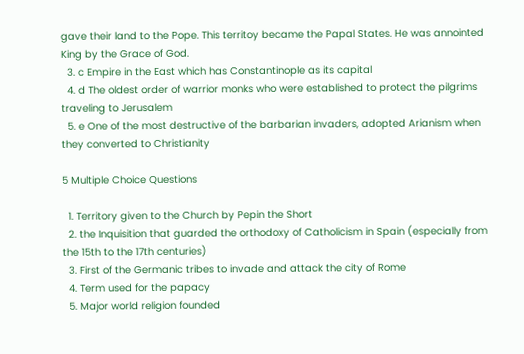gave their land to the Pope. This territoy became the Papal States. He was annointed King by the Grace of God.
  3. c Empire in the East which has Constantinople as its capital
  4. d The oldest order of warrior monks who were established to protect the pilgrims traveling to Jerusalem
  5. e One of the most destructive of the barbarian invaders, adopted Arianism when they converted to Christianity

5 Multiple Choice Questions

  1. Territory given to the Church by Pepin the Short
  2. the Inquisition that guarded the orthodoxy of Catholicism in Spain (especially from the 15th to the 17th centuries)
  3. First of the Germanic tribes to invade and attack the city of Rome
  4. Term used for the papacy
  5. Major world religion founded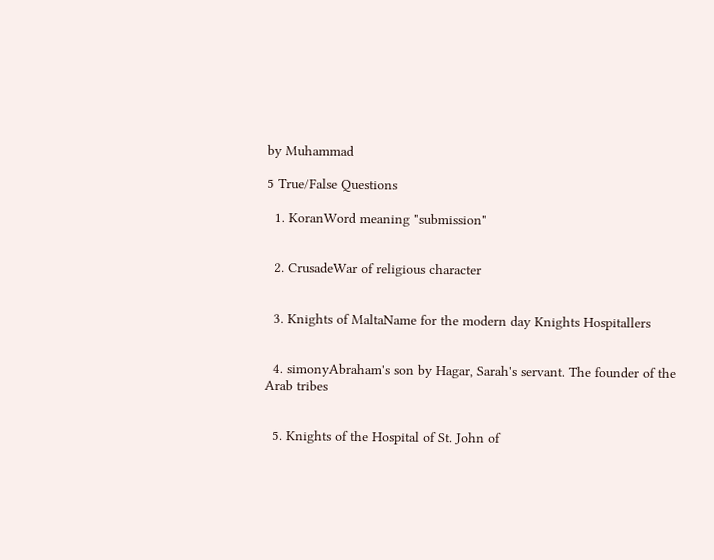by Muhammad

5 True/False Questions

  1. KoranWord meaning "submission"


  2. CrusadeWar of religious character


  3. Knights of MaltaName for the modern day Knights Hospitallers


  4. simonyAbraham's son by Hagar, Sarah's servant. The founder of the Arab tribes


  5. Knights of the Hospital of St. John of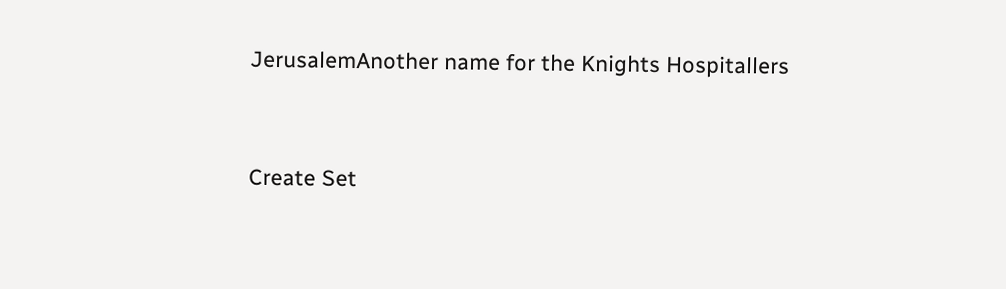JerusalemAnother name for the Knights Hospitallers


Create Set